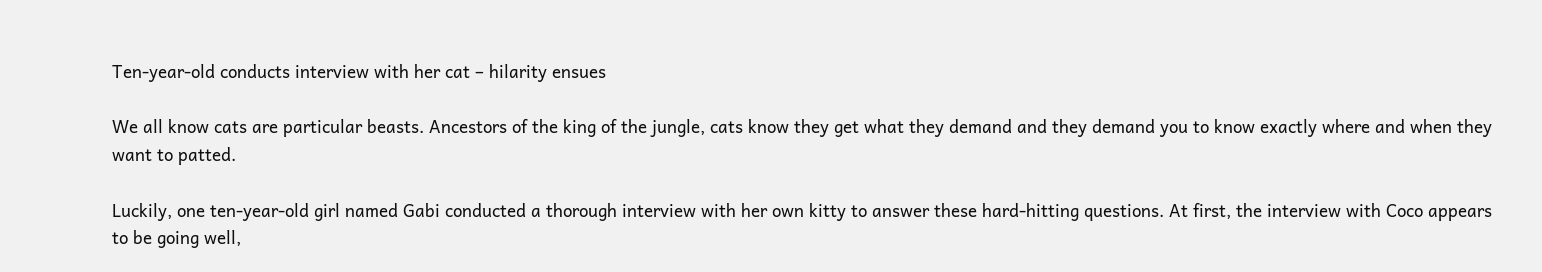Ten-year-old conducts interview with her cat – hilarity ensues

We all know cats are particular beasts. Ancestors of the king of the jungle, cats know they get what they demand and they demand you to know exactly where and when they want to patted.

Luckily, one ten-year-old girl named Gabi conducted a thorough interview with her own kitty to answer these hard-hitting questions. At first, the interview with Coco appears to be going well,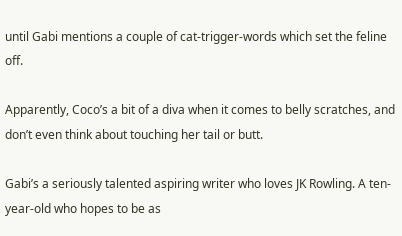until Gabi mentions a couple of cat-trigger-words which set the feline off.

Apparently, Coco’s a bit of a diva when it comes to belly scratches, and don’t even think about touching her tail or butt.

Gabi’s a seriously talented aspiring writer who loves JK Rowling. A ten-year-old who hopes to be as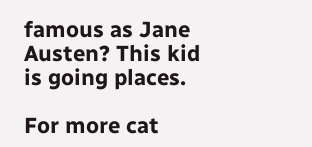famous as Jane Austen? This kid is going places.

For more cat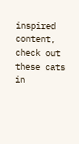inspired content, check out these cats in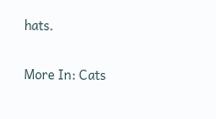hats.

More In: Cats